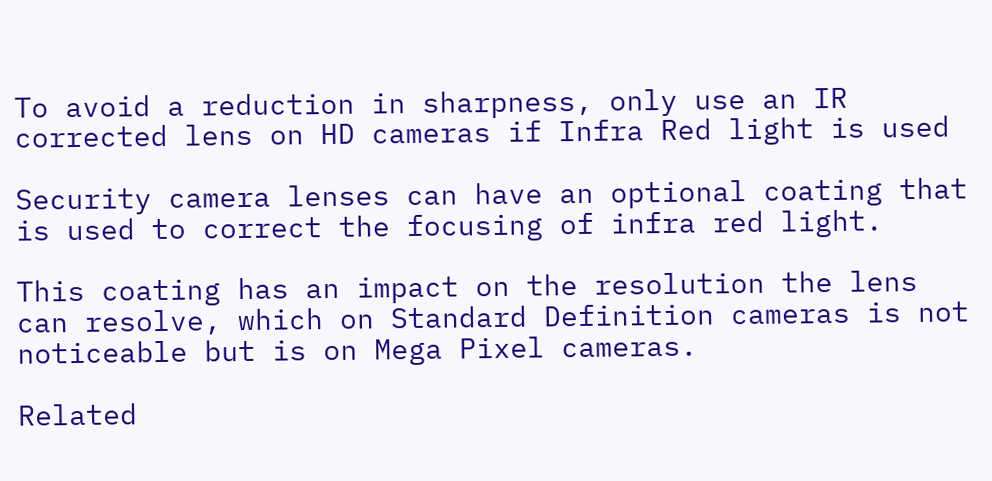To avoid a reduction in sharpness, only use an IR corrected lens on HD cameras if Infra Red light is used

Security camera lenses can have an optional coating that is used to correct the focusing of infra red light.

This coating has an impact on the resolution the lens can resolve, which on Standard Definition cameras is not noticeable but is on Mega Pixel cameras.

Related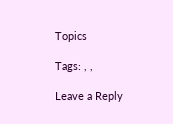Topics

Tags: , ,

Leave a Reply